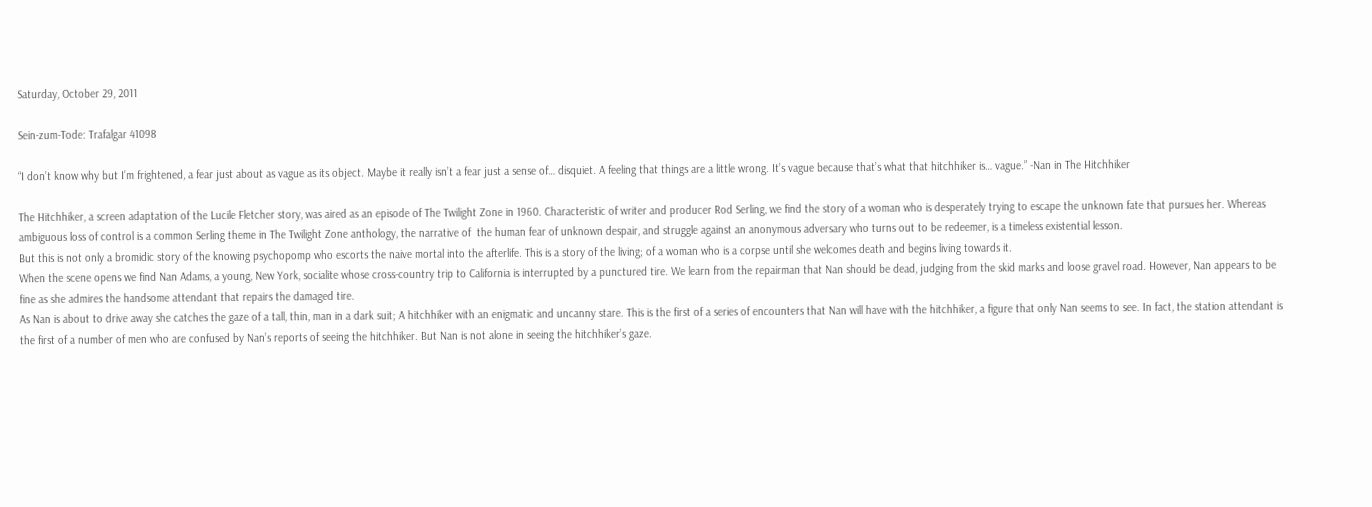Saturday, October 29, 2011

Sein-zum-Tode: Trafalgar 41098

“I don’t know why but I’m frightened, a fear just about as vague as its object. Maybe it really isn’t a fear just a sense of… disquiet. A feeling that things are a little wrong. It’s vague because that’s what that hitchhiker is… vague.” -Nan in The Hitchhiker

The Hitchhiker, a screen adaptation of the Lucile Fletcher story, was aired as an episode of The Twilight Zone in 1960. Characteristic of writer and producer Rod Serling, we find the story of a woman who is desperately trying to escape the unknown fate that pursues her. Whereas ambiguous loss of control is a common Serling theme in The Twilight Zone anthology, the narrative of  the human fear of unknown despair, and struggle against an anonymous adversary who turns out to be redeemer, is a timeless existential lesson.
But this is not only a bromidic story of the knowing psychopomp who escorts the naive mortal into the afterlife. This is a story of the living; of a woman who is a corpse until she welcomes death and begins living towards it.
When the scene opens we find Nan Adams, a young, New York, socialite whose cross-country trip to California is interrupted by a punctured tire. We learn from the repairman that Nan should be dead, judging from the skid marks and loose gravel road. However, Nan appears to be fine as she admires the handsome attendant that repairs the damaged tire.
As Nan is about to drive away she catches the gaze of a tall, thin, man in a dark suit; A hitchhiker with an enigmatic and uncanny stare. This is the first of a series of encounters that Nan will have with the hitchhiker, a figure that only Nan seems to see. In fact, the station attendant is the first of a number of men who are confused by Nan’s reports of seeing the hitchhiker. But Nan is not alone in seeing the hitchhiker’s gaze.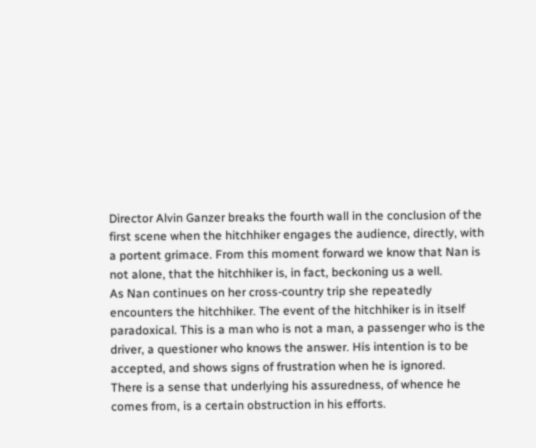Director Alvin Ganzer breaks the fourth wall in the conclusion of the first scene when the hitchhiker engages the audience, directly, with a portent grimace. From this moment forward we know that Nan is not alone, that the hitchhiker is, in fact, beckoning us a well.
As Nan continues on her cross-country trip she repeatedly encounters the hitchhiker. The event of the hitchhiker is in itself paradoxical. This is a man who is not a man, a passenger who is the driver, a questioner who knows the answer. His intention is to be accepted, and shows signs of frustration when he is ignored.
There is a sense that underlying his assuredness, of whence he comes from, is a certain obstruction in his efforts.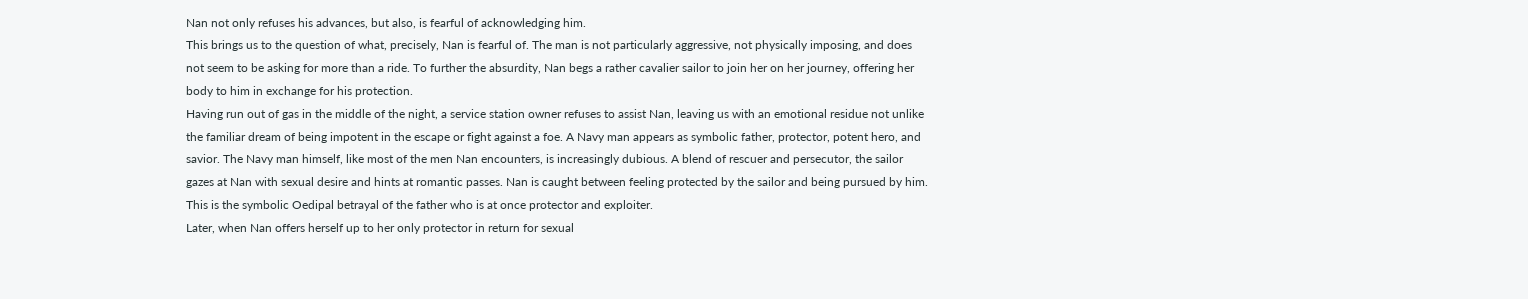Nan not only refuses his advances, but also, is fearful of acknowledging him.
This brings us to the question of what, precisely, Nan is fearful of. The man is not particularly aggressive, not physically imposing, and does not seem to be asking for more than a ride. To further the absurdity, Nan begs a rather cavalier sailor to join her on her journey, offering her body to him in exchange for his protection.
Having run out of gas in the middle of the night, a service station owner refuses to assist Nan, leaving us with an emotional residue not unlike the familiar dream of being impotent in the escape or fight against a foe. A Navy man appears as symbolic father, protector, potent hero, and savior. The Navy man himself, like most of the men Nan encounters, is increasingly dubious. A blend of rescuer and persecutor, the sailor gazes at Nan with sexual desire and hints at romantic passes. Nan is caught between feeling protected by the sailor and being pursued by him. This is the symbolic Oedipal betrayal of the father who is at once protector and exploiter.
Later, when Nan offers herself up to her only protector in return for sexual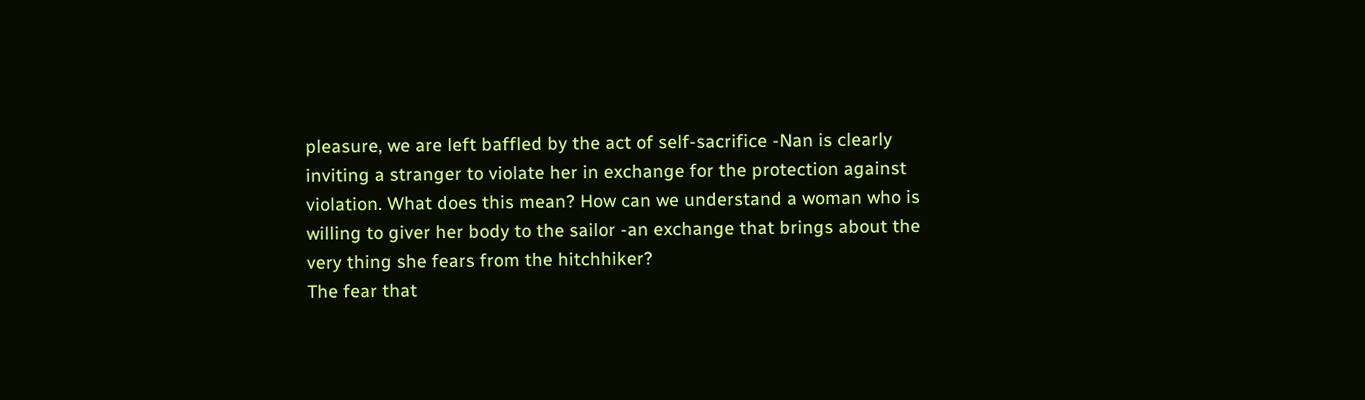pleasure, we are left baffled by the act of self-sacrifice -Nan is clearly inviting a stranger to violate her in exchange for the protection against violation. What does this mean? How can we understand a woman who is willing to giver her body to the sailor -an exchange that brings about the very thing she fears from the hitchhiker?
The fear that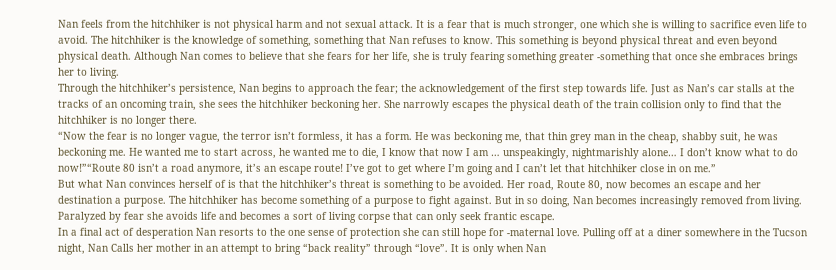Nan feels from the hitchhiker is not physical harm and not sexual attack. It is a fear that is much stronger, one which she is willing to sacrifice even life to avoid. The hitchhiker is the knowledge of something, something that Nan refuses to know. This something is beyond physical threat and even beyond physical death. Although Nan comes to believe that she fears for her life, she is truly fearing something greater -something that once she embraces brings her to living.
Through the hitchhiker’s persistence, Nan begins to approach the fear; the acknowledgement of the first step towards life. Just as Nan’s car stalls at the tracks of an oncoming train, she sees the hitchhiker beckoning her. She narrowly escapes the physical death of the train collision only to find that the hitchhiker is no longer there.
“Now the fear is no longer vague, the terror isn’t formless, it has a form. He was beckoning me, that thin grey man in the cheap, shabby suit, he was beckoning me. He wanted me to start across, he wanted me to die, I know that now I am … unspeakingly, nightmarishly alone… I don’t know what to do now!”“Route 80 isn’t a road anymore, it’s an escape route! I’ve got to get where I’m going and I can’t let that hitchhiker close in on me.”
But what Nan convinces herself of is that the hitchhiker’s threat is something to be avoided. Her road, Route 80, now becomes an escape and her destination a purpose. The hitchhiker has become something of a purpose to fight against. But in so doing, Nan becomes increasingly removed from living. Paralyzed by fear she avoids life and becomes a sort of living corpse that can only seek frantic escape.
In a final act of desperation Nan resorts to the one sense of protection she can still hope for -maternal love. Pulling off at a diner somewhere in the Tucson night, Nan Calls her mother in an attempt to bring “back reality” through “love”. It is only when Nan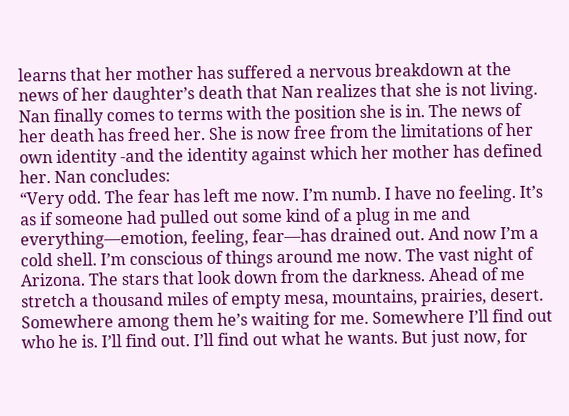learns that her mother has suffered a nervous breakdown at the news of her daughter’s death that Nan realizes that she is not living.  Nan finally comes to terms with the position she is in. The news of her death has freed her. She is now free from the limitations of her own identity -and the identity against which her mother has defined her. Nan concludes:
“Very odd. The fear has left me now. I’m numb. I have no feeling. It’s as if someone had pulled out some kind of a plug in me and everything—emotion, feeling, fear—has drained out. And now I’m a cold shell. I’m conscious of things around me now. The vast night of Arizona. The stars that look down from the darkness. Ahead of me stretch a thousand miles of empty mesa, mountains, prairies, desert. Somewhere among them he’s waiting for me. Somewhere I’ll find out who he is. I’ll find out. I’ll find out what he wants. But just now, for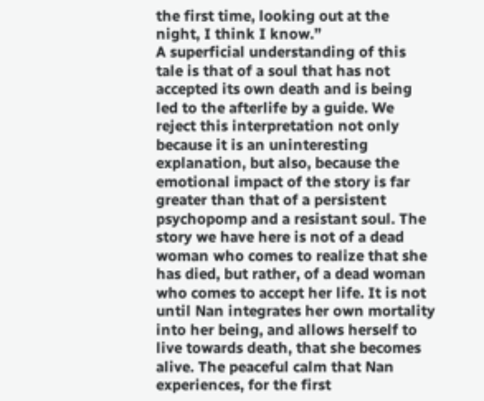the first time, looking out at the night, I think I know.”
A superficial understanding of this tale is that of a soul that has not accepted its own death and is being led to the afterlife by a guide. We reject this interpretation not only because it is an uninteresting explanation, but also, because the emotional impact of the story is far greater than that of a persistent psychopomp and a resistant soul. The story we have here is not of a dead woman who comes to realize that she has died, but rather, of a dead woman who comes to accept her life. It is not until Nan integrates her own mortality into her being, and allows herself to live towards death, that she becomes alive. The peaceful calm that Nan experiences, for the first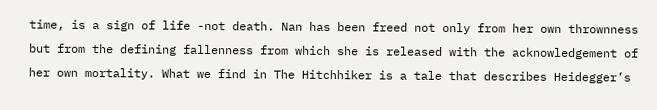time, is a sign of life -not death. Nan has been freed not only from her own thrownness but from the defining fallenness from which she is released with the acknowledgement of her own mortality. What we find in The Hitchhiker is a tale that describes Heidegger’s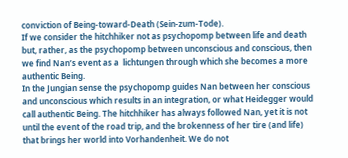conviction of Being-toward-Death (Sein-zum-Tode).
If we consider the hitchhiker not as psychopomp between life and death but, rather, as the psychopomp between unconscious and conscious, then we find Nan’s event as a  lichtungen through which she becomes a more authentic Being.
In the Jungian sense the psychopomp guides Nan between her conscious and unconscious which results in an integration, or what Heidegger would call authentic Being. The hitchhiker has always followed Nan, yet it is not until the event of the road trip, and the brokenness of her tire (and life) that brings her world into Vorhandenheit. We do not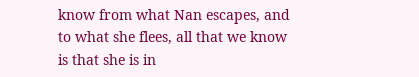know from what Nan escapes, and to what she flees, all that we know is that she is in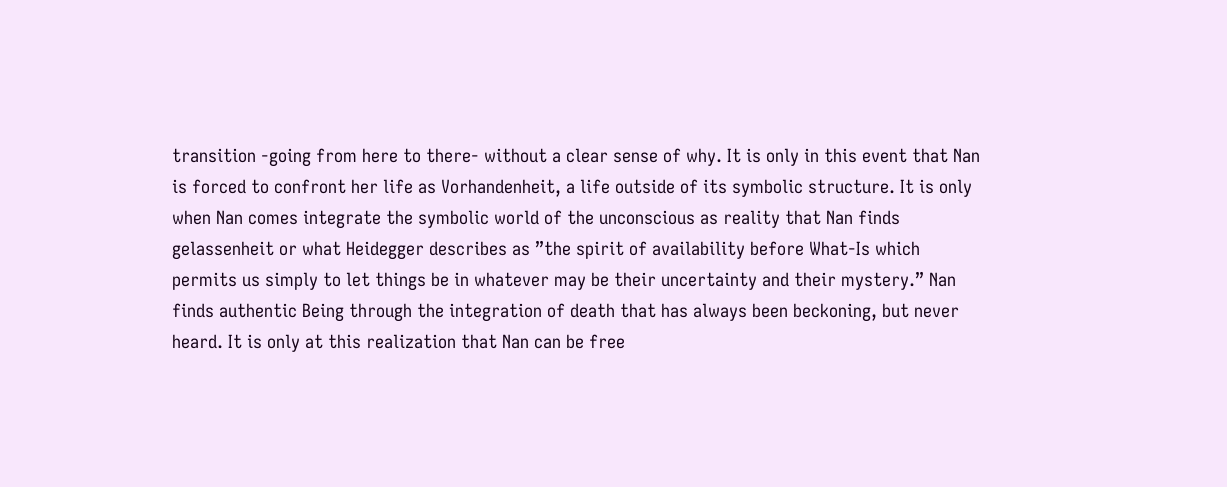transition -going from here to there- without a clear sense of why. It is only in this event that Nan is forced to confront her life as Vorhandenheit, a life outside of its symbolic structure. It is only when Nan comes integrate the symbolic world of the unconscious as reality that Nan finds gelassenheit or what Heidegger describes as ”the spirit of availability before What-Is which permits us simply to let things be in whatever may be their uncertainty and their mystery.” Nan finds authentic Being through the integration of death that has always been beckoning, but never heard. It is only at this realization that Nan can be free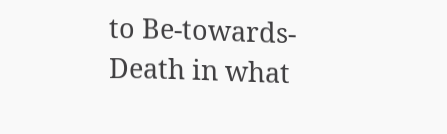to Be-towards-Death in what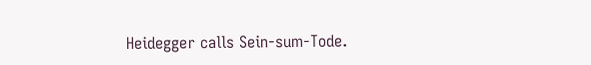Heidegger calls Sein-sum-Tode.